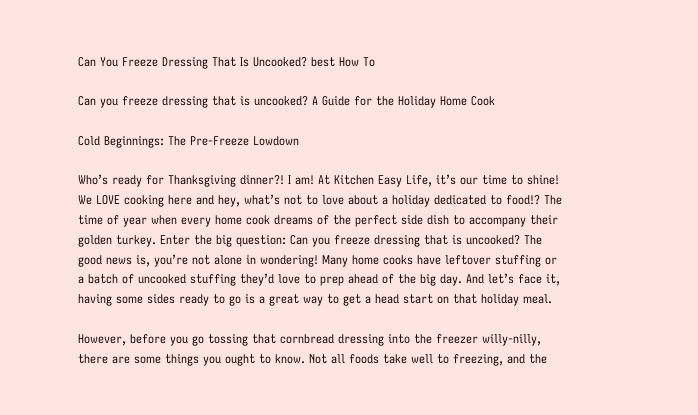Can You Freeze Dressing That Is Uncooked? best How To

Can you freeze dressing that is uncooked? A Guide for the Holiday Home Cook

Cold Beginnings: The Pre-Freeze Lowdown

Who’s ready for Thanksgiving dinner?! I am! At Kitchen Easy Life, it’s our time to shine! We LOVE cooking here and hey, what’s not to love about a holiday dedicated to food!? The time of year when every home cook dreams of the perfect side dish to accompany their golden turkey. Enter the big question: Can you freeze dressing that is uncooked? The good news is, you’re not alone in wondering! Many home cooks have leftover stuffing or a batch of uncooked stuffing they’d love to prep ahead of the big day. And let’s face it, having some sides ready to go is a great way to get a head start on that holiday meal.

However, before you go tossing that cornbread dressing into the freezer willy-nilly, there are some things you ought to know. Not all foods take well to freezing, and the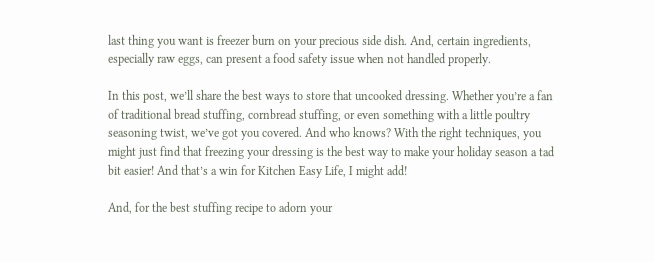last thing you want is freezer burn on your precious side dish. And, certain ingredients, especially raw eggs, can present a food safety issue when not handled properly.

In this post, we’ll share the best ways to store that uncooked dressing. Whether you’re a fan of traditional bread stuffing, cornbread stuffing, or even something with a little poultry seasoning twist, we’ve got you covered. And who knows? With the right techniques, you might just find that freezing your dressing is the best way to make your holiday season a tad bit easier! And that’s a win for Kitchen Easy Life, I might add!

And, for the best stuffing recipe to adorn your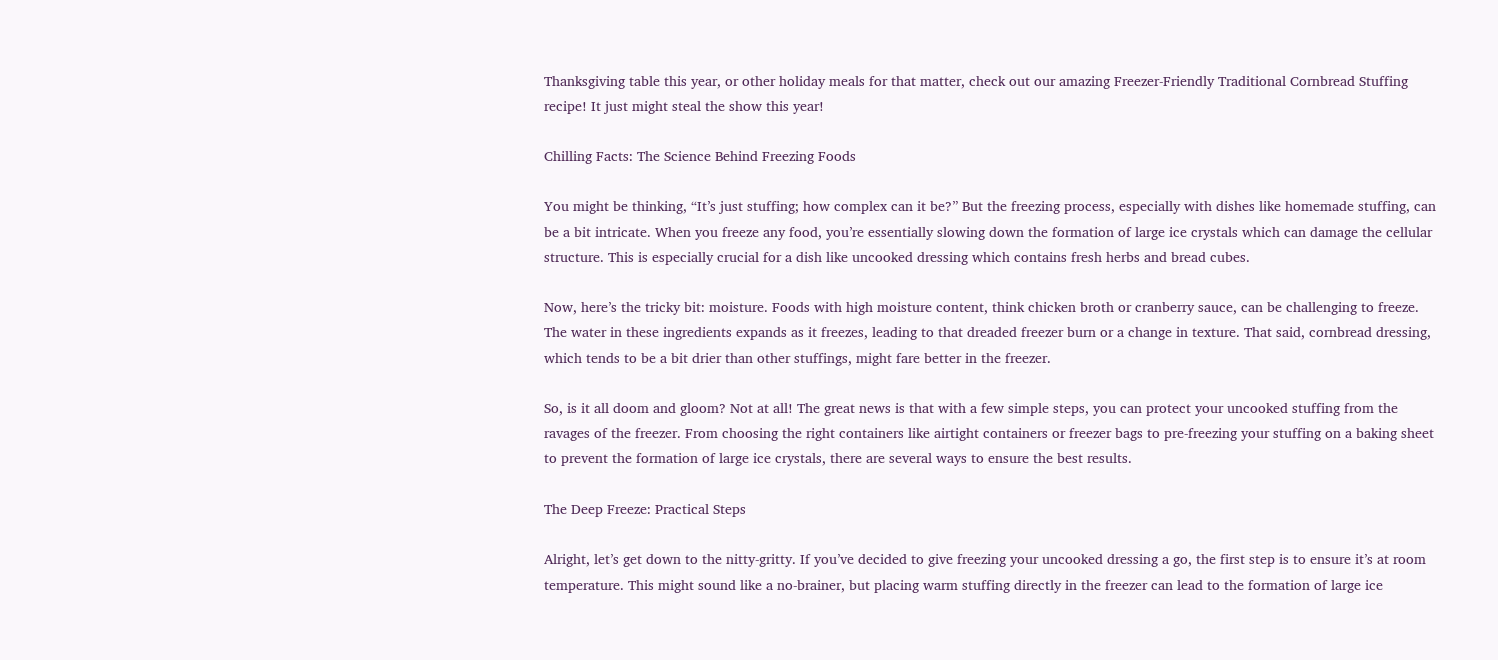Thanksgiving table this year, or other holiday meals for that matter, check out our amazing Freezer-Friendly Traditional Cornbread Stuffing recipe! It just might steal the show this year!

Chilling Facts: The Science Behind Freezing Foods

You might be thinking, “It’s just stuffing; how complex can it be?” But the freezing process, especially with dishes like homemade stuffing, can be a bit intricate. When you freeze any food, you’re essentially slowing down the formation of large ice crystals which can damage the cellular structure. This is especially crucial for a dish like uncooked dressing which contains fresh herbs and bread cubes.

Now, here’s the tricky bit: moisture. Foods with high moisture content, think chicken broth or cranberry sauce, can be challenging to freeze. The water in these ingredients expands as it freezes, leading to that dreaded freezer burn or a change in texture. That said, cornbread dressing, which tends to be a bit drier than other stuffings, might fare better in the freezer.

So, is it all doom and gloom? Not at all! The great news is that with a few simple steps, you can protect your uncooked stuffing from the ravages of the freezer. From choosing the right containers like airtight containers or freezer bags to pre-freezing your stuffing on a baking sheet to prevent the formation of large ice crystals, there are several ways to ensure the best results.

The Deep Freeze: Practical Steps

Alright, let’s get down to the nitty-gritty. If you’ve decided to give freezing your uncooked dressing a go, the first step is to ensure it’s at room temperature. This might sound like a no-brainer, but placing warm stuffing directly in the freezer can lead to the formation of large ice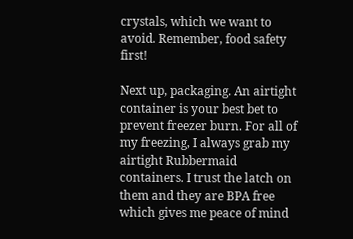crystals, which we want to avoid. Remember, food safety first!

Next up, packaging. An airtight container is your best bet to prevent freezer burn. For all of my freezing, I always grab my airtight Rubbermaid containers. I trust the latch on them and they are BPA free which gives me peace of mind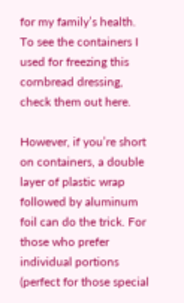for my family’s health. To see the containers I used for freezing this cornbread dressing, check them out here.

However, if you’re short on containers, a double layer of plastic wrap followed by aluminum foil can do the trick. For those who prefer individual portions (perfect for those special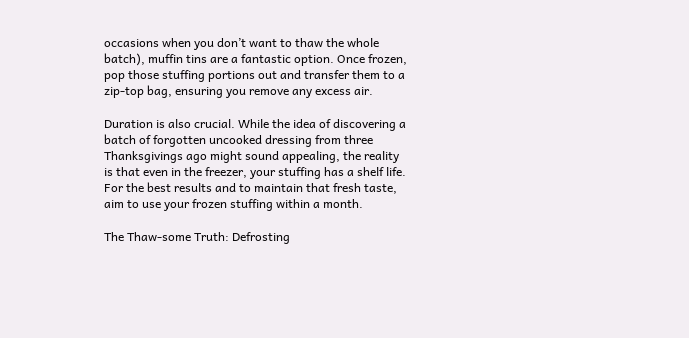occasions when you don’t want to thaw the whole batch), muffin tins are a fantastic option. Once frozen, pop those stuffing portions out and transfer them to a zip-top bag, ensuring you remove any excess air.

Duration is also crucial. While the idea of discovering a batch of forgotten uncooked dressing from three Thanksgivings ago might sound appealing, the reality is that even in the freezer, your stuffing has a shelf life. For the best results and to maintain that fresh taste, aim to use your frozen stuffing within a month.

The Thaw-some Truth: Defrosting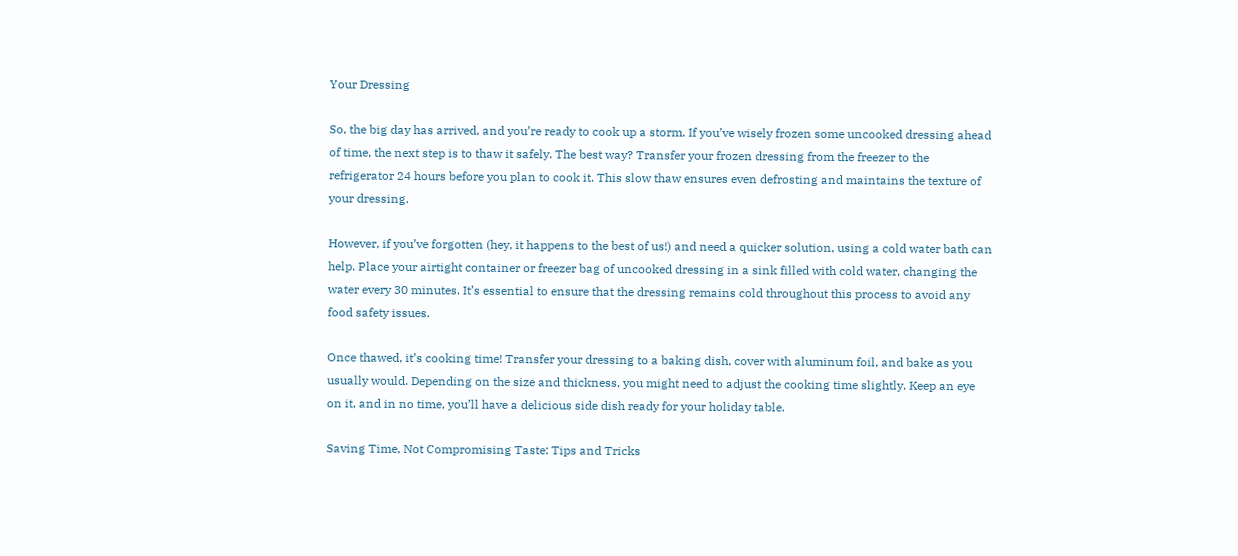Your Dressing

So, the big day has arrived, and you’re ready to cook up a storm. If you’ve wisely frozen some uncooked dressing ahead of time, the next step is to thaw it safely. The best way? Transfer your frozen dressing from the freezer to the refrigerator 24 hours before you plan to cook it. This slow thaw ensures even defrosting and maintains the texture of your dressing.

However, if you’ve forgotten (hey, it happens to the best of us!) and need a quicker solution, using a cold water bath can help. Place your airtight container or freezer bag of uncooked dressing in a sink filled with cold water, changing the water every 30 minutes. It’s essential to ensure that the dressing remains cold throughout this process to avoid any food safety issues.

Once thawed, it’s cooking time! Transfer your dressing to a baking dish, cover with aluminum foil, and bake as you usually would. Depending on the size and thickness, you might need to adjust the cooking time slightly. Keep an eye on it, and in no time, you’ll have a delicious side dish ready for your holiday table.

Saving Time, Not Compromising Taste: Tips and Tricks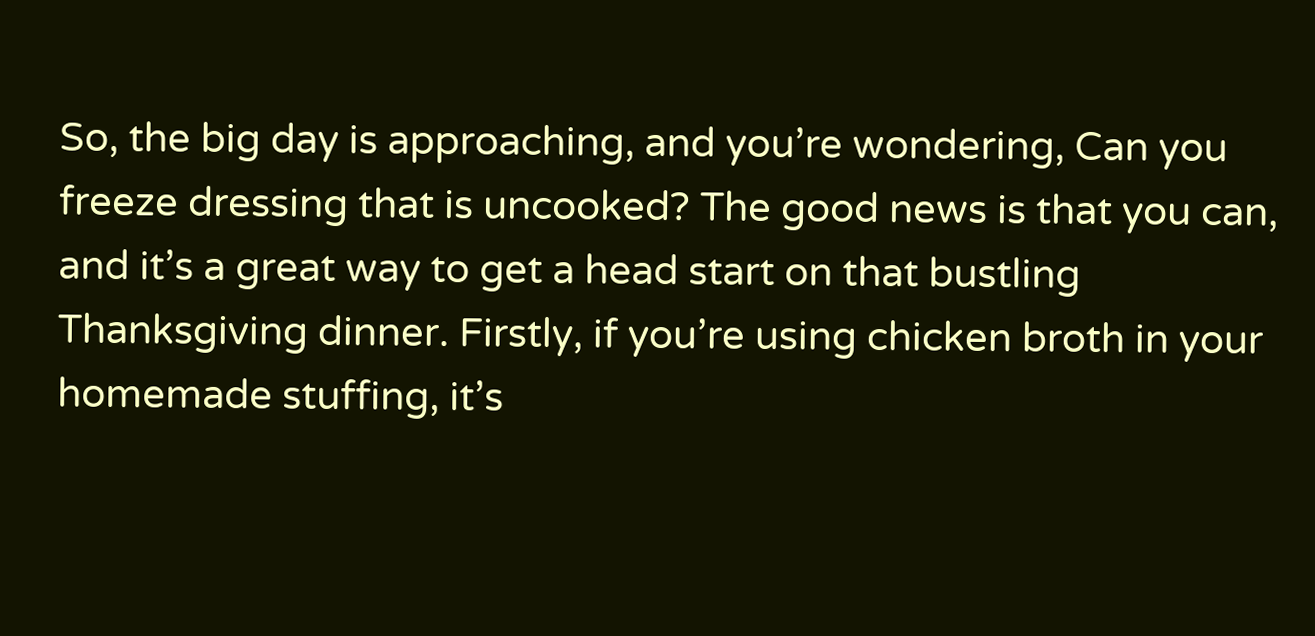So, the big day is approaching, and you’re wondering, Can you freeze dressing that is uncooked? The good news is that you can, and it’s a great way to get a head start on that bustling Thanksgiving dinner. Firstly, if you’re using chicken broth in your homemade stuffing, it’s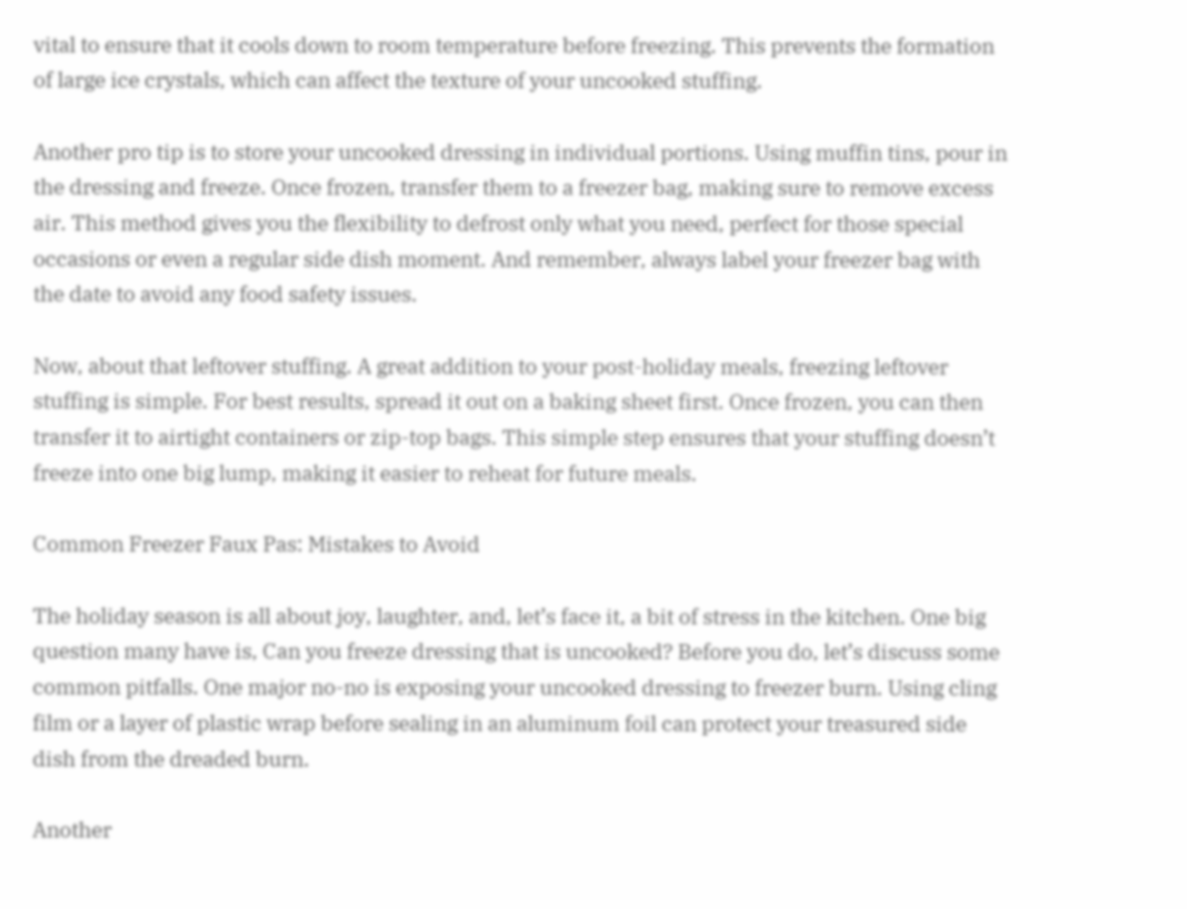vital to ensure that it cools down to room temperature before freezing. This prevents the formation of large ice crystals, which can affect the texture of your uncooked stuffing.

Another pro tip is to store your uncooked dressing in individual portions. Using muffin tins, pour in the dressing and freeze. Once frozen, transfer them to a freezer bag, making sure to remove excess air. This method gives you the flexibility to defrost only what you need, perfect for those special occasions or even a regular side dish moment. And remember, always label your freezer bag with the date to avoid any food safety issues.

Now, about that leftover stuffing. A great addition to your post-holiday meals, freezing leftover stuffing is simple. For best results, spread it out on a baking sheet first. Once frozen, you can then transfer it to airtight containers or zip-top bags. This simple step ensures that your stuffing doesn’t freeze into one big lump, making it easier to reheat for future meals.

Common Freezer Faux Pas: Mistakes to Avoid

The holiday season is all about joy, laughter, and, let’s face it, a bit of stress in the kitchen. One big question many have is, Can you freeze dressing that is uncooked? Before you do, let’s discuss some common pitfalls. One major no-no is exposing your uncooked dressing to freezer burn. Using cling film or a layer of plastic wrap before sealing in an aluminum foil can protect your treasured side dish from the dreaded burn.

Another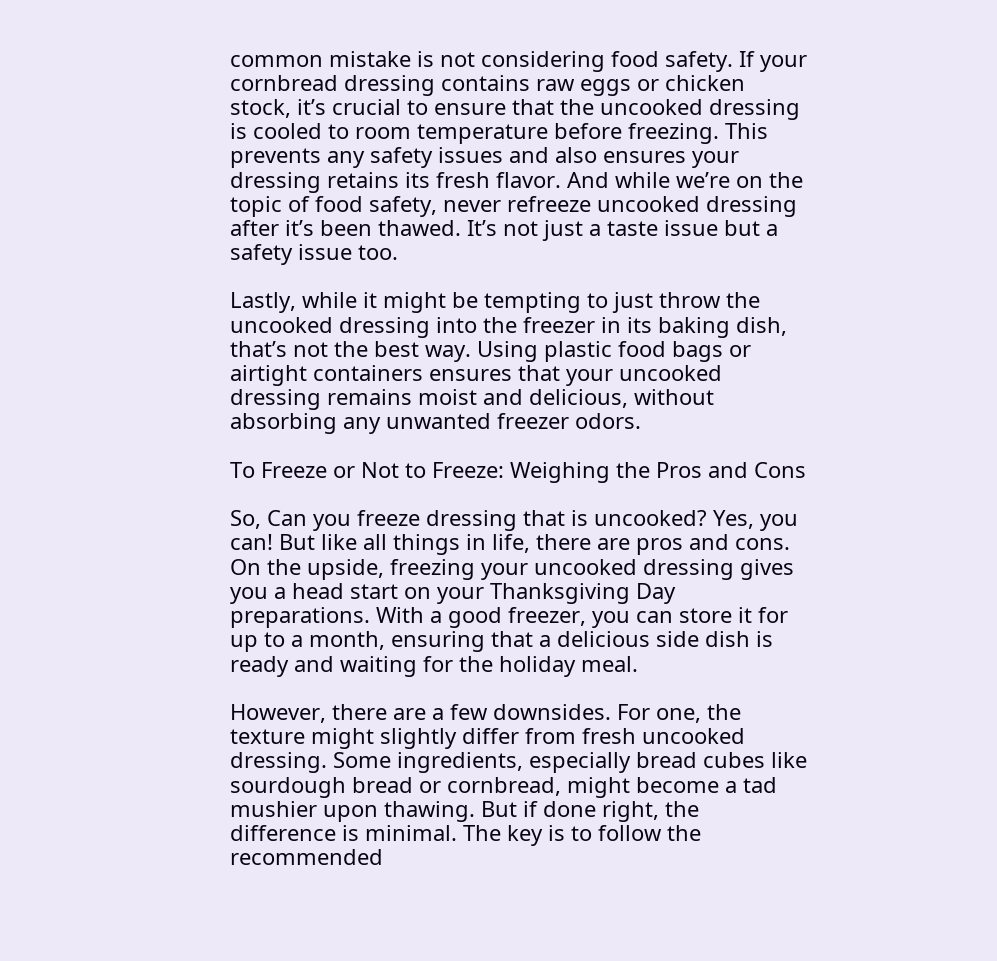common mistake is not considering food safety. If your cornbread dressing contains raw eggs or chicken stock, it’s crucial to ensure that the uncooked dressing is cooled to room temperature before freezing. This prevents any safety issues and also ensures your dressing retains its fresh flavor. And while we’re on the topic of food safety, never refreeze uncooked dressing after it’s been thawed. It’s not just a taste issue but a safety issue too.

Lastly, while it might be tempting to just throw the uncooked dressing into the freezer in its baking dish, that’s not the best way. Using plastic food bags or airtight containers ensures that your uncooked dressing remains moist and delicious, without absorbing any unwanted freezer odors.

To Freeze or Not to Freeze: Weighing the Pros and Cons

So, Can you freeze dressing that is uncooked? Yes, you can! But like all things in life, there are pros and cons. On the upside, freezing your uncooked dressing gives you a head start on your Thanksgiving Day preparations. With a good freezer, you can store it for up to a month, ensuring that a delicious side dish is ready and waiting for the holiday meal.

However, there are a few downsides. For one, the texture might slightly differ from fresh uncooked dressing. Some ingredients, especially bread cubes like sourdough bread or cornbread, might become a tad mushier upon thawing. But if done right, the difference is minimal. The key is to follow the recommended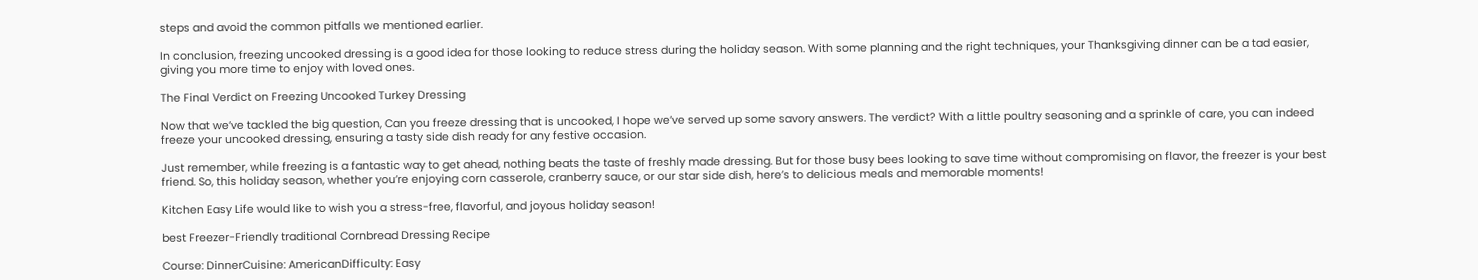steps and avoid the common pitfalls we mentioned earlier.

In conclusion, freezing uncooked dressing is a good idea for those looking to reduce stress during the holiday season. With some planning and the right techniques, your Thanksgiving dinner can be a tad easier, giving you more time to enjoy with loved ones.

The Final Verdict on Freezing Uncooked Turkey Dressing

Now that we’ve tackled the big question, Can you freeze dressing that is uncooked, I hope we’ve served up some savory answers. The verdict? With a little poultry seasoning and a sprinkle of care, you can indeed freeze your uncooked dressing, ensuring a tasty side dish ready for any festive occasion.

Just remember, while freezing is a fantastic way to get ahead, nothing beats the taste of freshly made dressing. But for those busy bees looking to save time without compromising on flavor, the freezer is your best friend. So, this holiday season, whether you’re enjoying corn casserole, cranberry sauce, or our star side dish, here’s to delicious meals and memorable moments!

Kitchen Easy Life would like to wish you a stress-free, flavorful, and joyous holiday season!

best Freezer-Friendly traditional Cornbread Dressing Recipe

Course: DinnerCuisine: AmericanDifficulty: Easy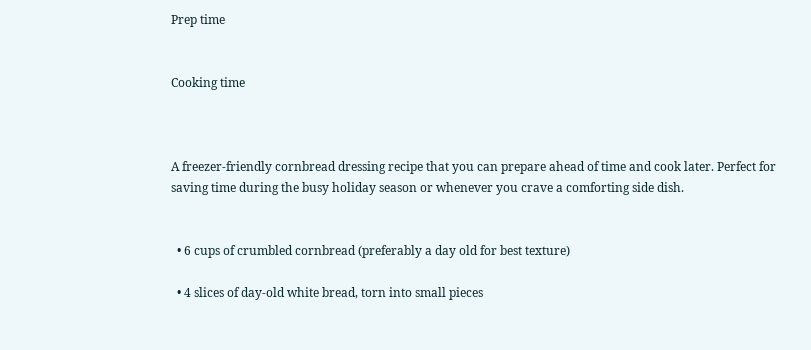Prep time


Cooking time



A freezer-friendly cornbread dressing recipe that you can prepare ahead of time and cook later. Perfect for saving time during the busy holiday season or whenever you crave a comforting side dish.


  • 6 cups of crumbled cornbread (preferably a day old for best texture)

  • 4 slices of day-old white bread, torn into small pieces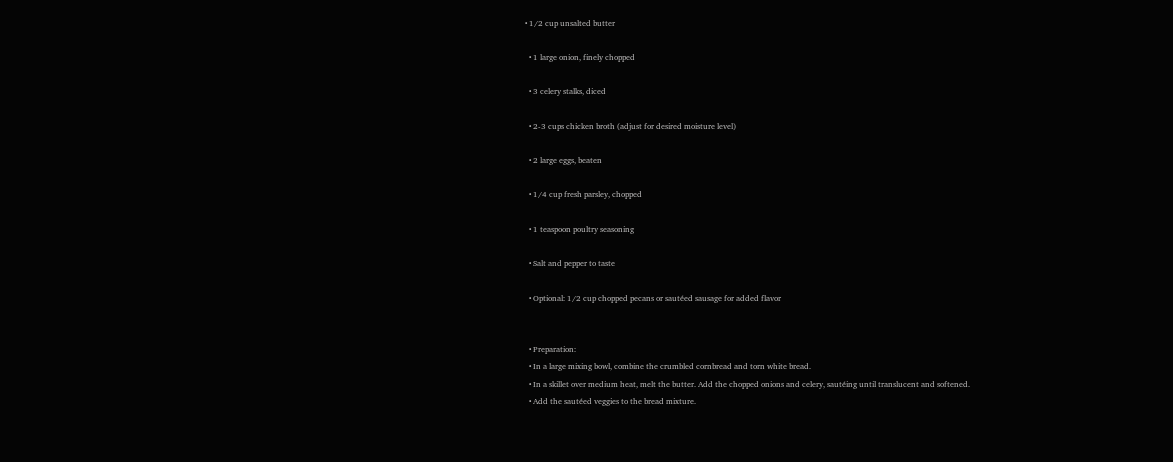• 1/2 cup unsalted butter

  • 1 large onion, finely chopped

  • 3 celery stalks, diced

  • 2-3 cups chicken broth (adjust for desired moisture level)

  • 2 large eggs, beaten

  • 1/4 cup fresh parsley, chopped

  • 1 teaspoon poultry seasoning

  • Salt and pepper to taste

  • Optional: 1/2 cup chopped pecans or sautéed sausage for added flavor


  • Preparation:
  • In a large mixing bowl, combine the crumbled cornbread and torn white bread.
  • In a skillet over medium heat, melt the butter. Add the chopped onions and celery, sautéing until translucent and softened.
  • Add the sautéed veggies to the bread mixture.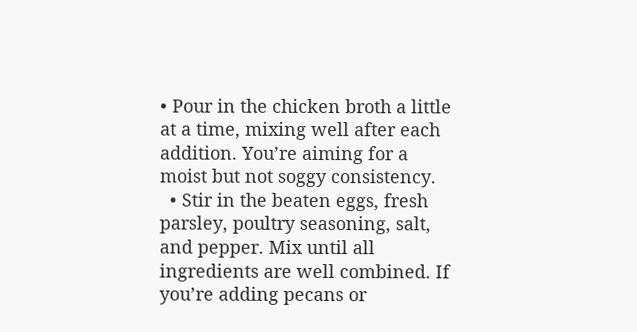• Pour in the chicken broth a little at a time, mixing well after each addition. You’re aiming for a moist but not soggy consistency.
  • Stir in the beaten eggs, fresh parsley, poultry seasoning, salt, and pepper. Mix until all ingredients are well combined. If you’re adding pecans or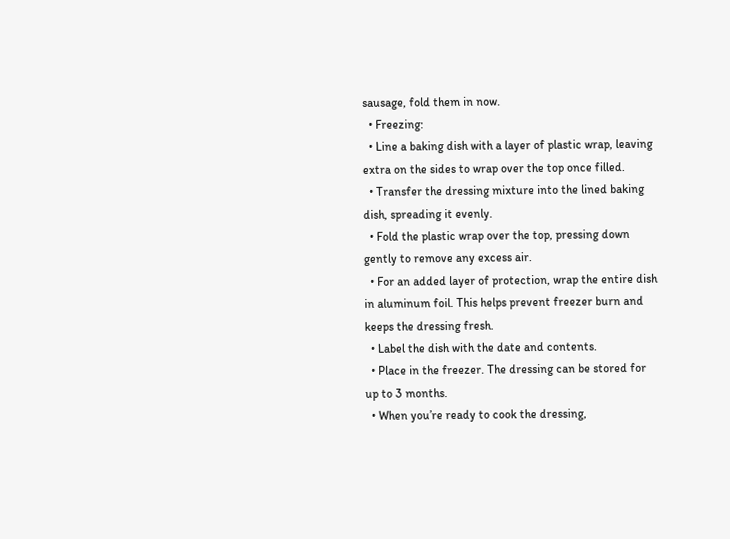sausage, fold them in now.
  • Freezing:
  • Line a baking dish with a layer of plastic wrap, leaving extra on the sides to wrap over the top once filled.
  • Transfer the dressing mixture into the lined baking dish, spreading it evenly.
  • Fold the plastic wrap over the top, pressing down gently to remove any excess air.
  • For an added layer of protection, wrap the entire dish in aluminum foil. This helps prevent freezer burn and keeps the dressing fresh.
  • Label the dish with the date and contents.
  • Place in the freezer. The dressing can be stored for up to 3 months.
  • When you’re ready to cook the dressing,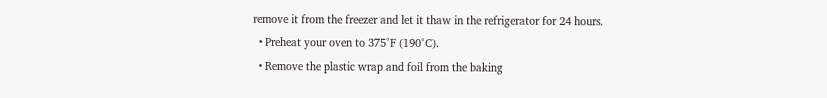remove it from the freezer and let it thaw in the refrigerator for 24 hours.
  • Preheat your oven to 375°F (190°C).
  • Remove the plastic wrap and foil from the baking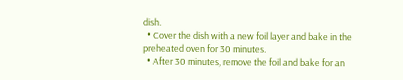dish.
  • Cover the dish with a new foil layer and bake in the preheated oven for 30 minutes.
  • After 30 minutes, remove the foil and bake for an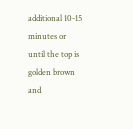additional 10-15 minutes or until the top is golden brown and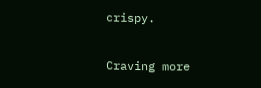crispy.

Craving more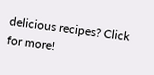delicious recipes? Click for more!